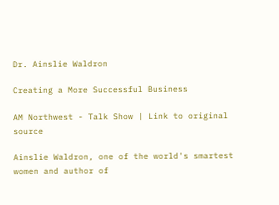Dr. Ainslie Waldron

Creating a More Successful Business

AM Northwest - Talk Show | Link to original source

Ainslie Waldron, one of the world's smartest women and author of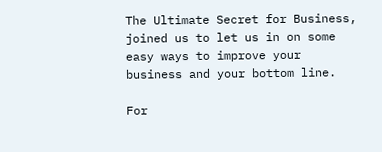The Ultimate Secret for Business, joined us to let us in on some easy ways to improve your business and your bottom line.

For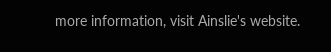more information, visit Ainslie's website.